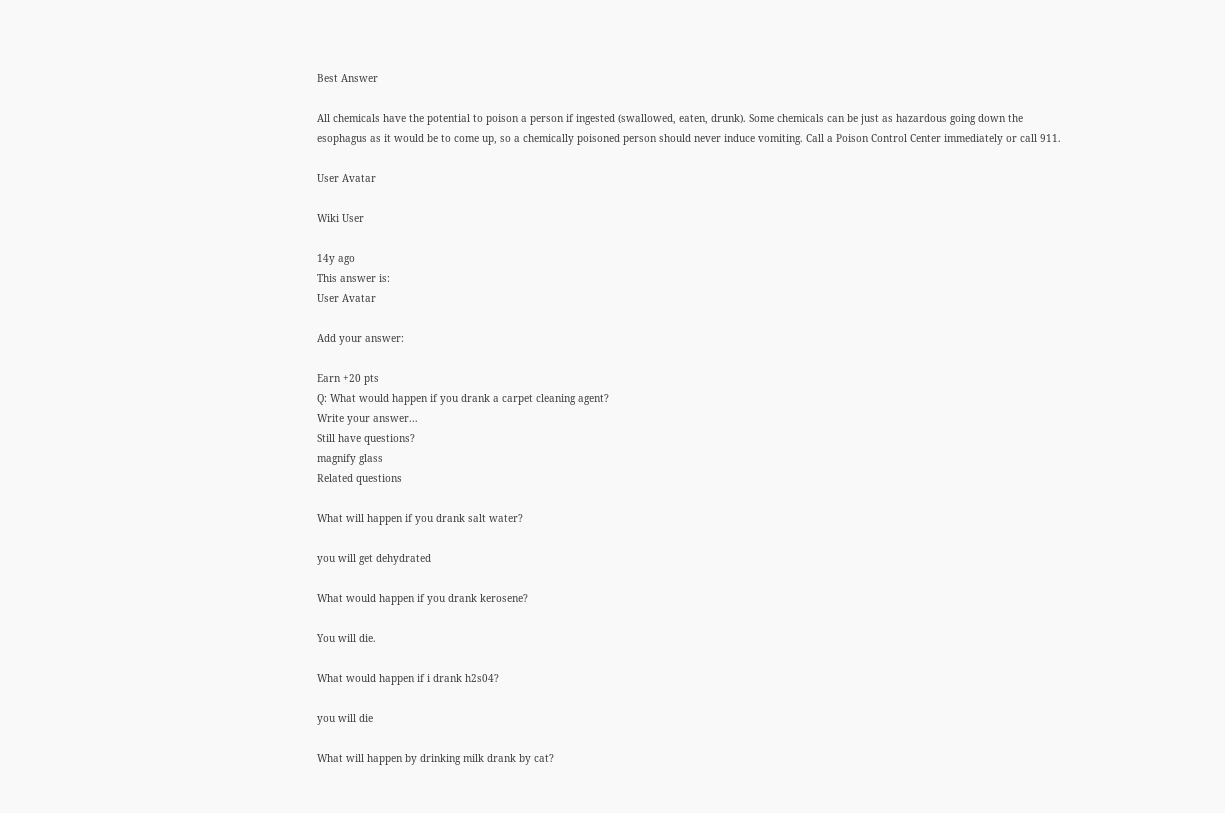Best Answer

All chemicals have the potential to poison a person if ingested (swallowed, eaten, drunk). Some chemicals can be just as hazardous going down the esophagus as it would be to come up, so a chemically poisoned person should never induce vomiting. Call a Poison Control Center immediately or call 911.

User Avatar

Wiki User

14y ago
This answer is:
User Avatar

Add your answer:

Earn +20 pts
Q: What would happen if you drank a carpet cleaning agent?
Write your answer...
Still have questions?
magnify glass
Related questions

What will happen if you drank salt water?

you will get dehydrated

What would happen if you drank kerosene?

You will die.

What would happen if i drank h2s04?

you will die

What will happen by drinking milk drank by cat?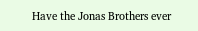Have the Jonas Brothers ever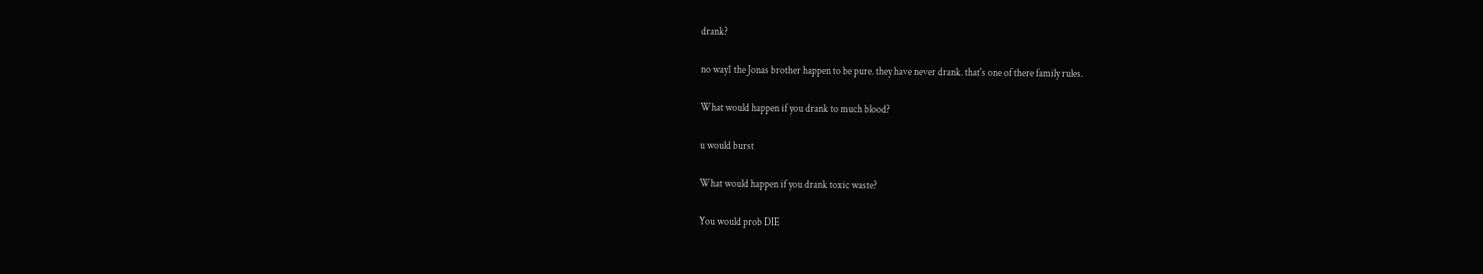drank?

no way1 the Jonas brother happen to be pure. they have never drank. that's one of there family rules.

What would happen if you drank to much blood?

u would burst

What would happen if you drank toxic waste?

You would prob DIE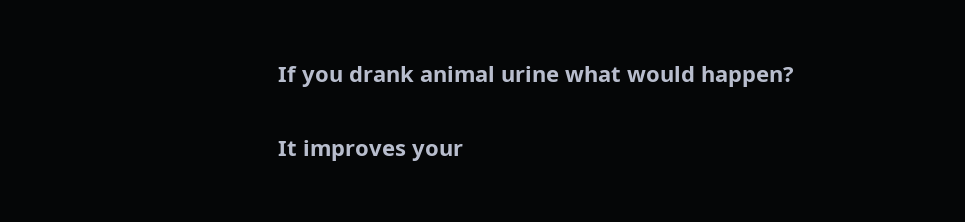If you drank animal urine what would happen?

It improves your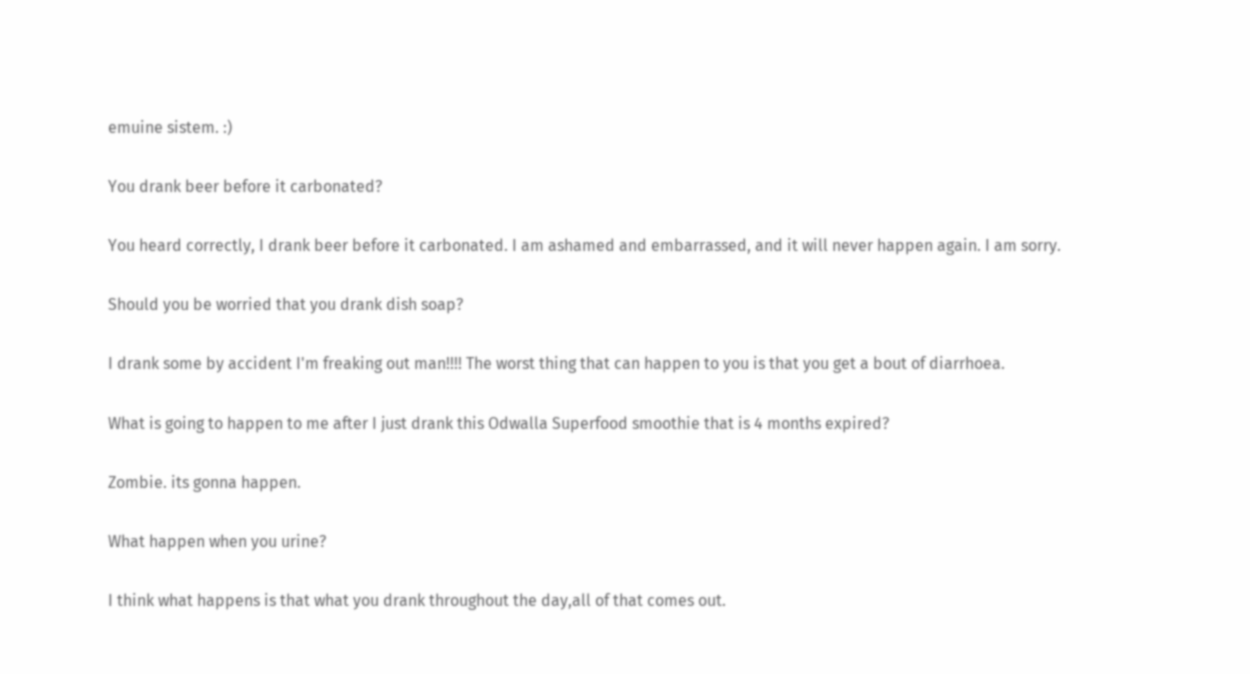emuine sistem. :)

You drank beer before it carbonated?

You heard correctly, I drank beer before it carbonated. I am ashamed and embarrassed, and it will never happen again. I am sorry.

Should you be worried that you drank dish soap?

I drank some by accident I'm freaking out man!!!! The worst thing that can happen to you is that you get a bout of diarrhoea.

What is going to happen to me after I just drank this Odwalla Superfood smoothie that is 4 months expired?

Zombie. its gonna happen.

What happen when you urine?

I think what happens is that what you drank throughout the day,all of that comes out.